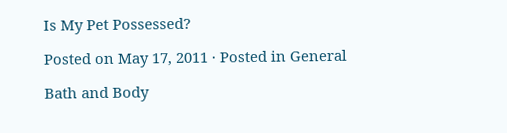Is My Pet Possessed?

Posted on May 17, 2011 · Posted in General

Bath and Body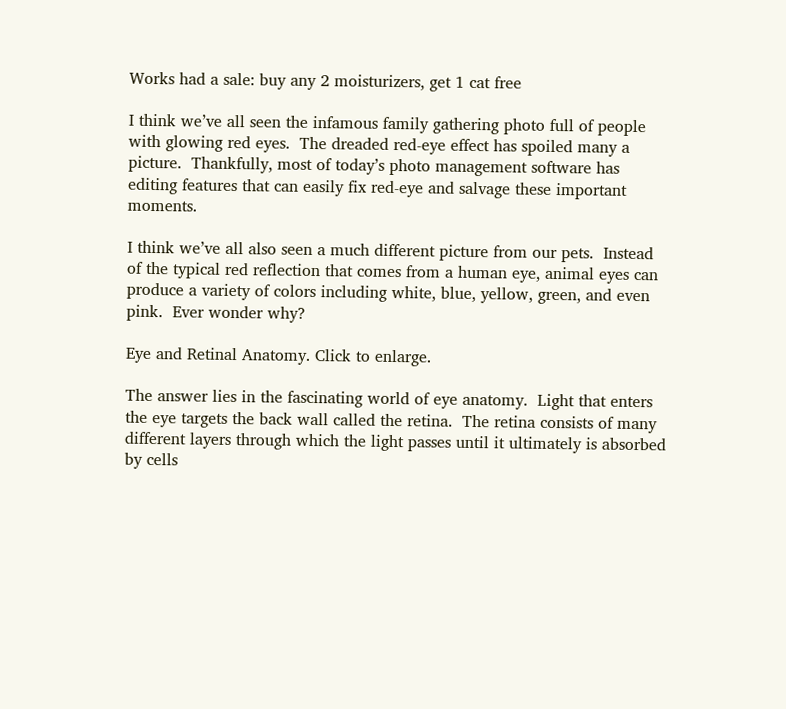Works had a sale: buy any 2 moisturizers, get 1 cat free

I think we’ve all seen the infamous family gathering photo full of people with glowing red eyes.  The dreaded red-eye effect has spoiled many a picture.  Thankfully, most of today’s photo management software has editing features that can easily fix red-eye and salvage these important moments.

I think we’ve all also seen a much different picture from our pets.  Instead of the typical red reflection that comes from a human eye, animal eyes can produce a variety of colors including white, blue, yellow, green, and even pink.  Ever wonder why?

Eye and Retinal Anatomy. Click to enlarge.

The answer lies in the fascinating world of eye anatomy.  Light that enters the eye targets the back wall called the retina.  The retina consists of many different layers through which the light passes until it ultimately is absorbed by cells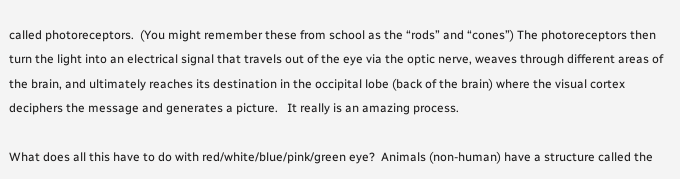called photoreceptors.  (You might remember these from school as the “rods” and “cones”) The photoreceptors then turn the light into an electrical signal that travels out of the eye via the optic nerve, weaves through different areas of the brain, and ultimately reaches its destination in the occipital lobe (back of the brain) where the visual cortex deciphers the message and generates a picture.   It really is an amazing process.

What does all this have to do with red/white/blue/pink/green eye?  Animals (non-human) have a structure called the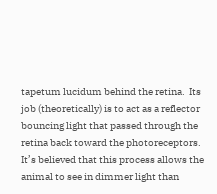tapetum lucidum behind the retina.  Its job (theoretically) is to act as a reflector bouncing light that passed through the retina back toward the photoreceptors.  It’s believed that this process allows the animal to see in dimmer light than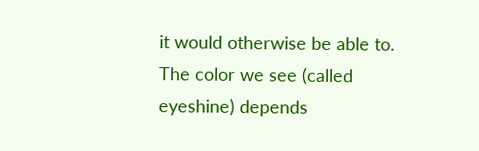it would otherwise be able to.  The color we see (called eyeshine) depends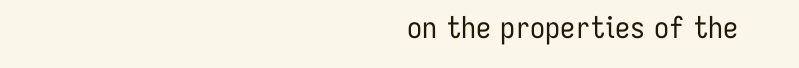on the properties of the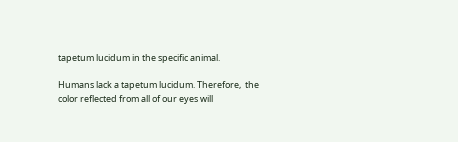tapetum lucidum in the specific animal.

Humans lack a tapetum lucidum. Therefore,  the color reflected from all of our eyes will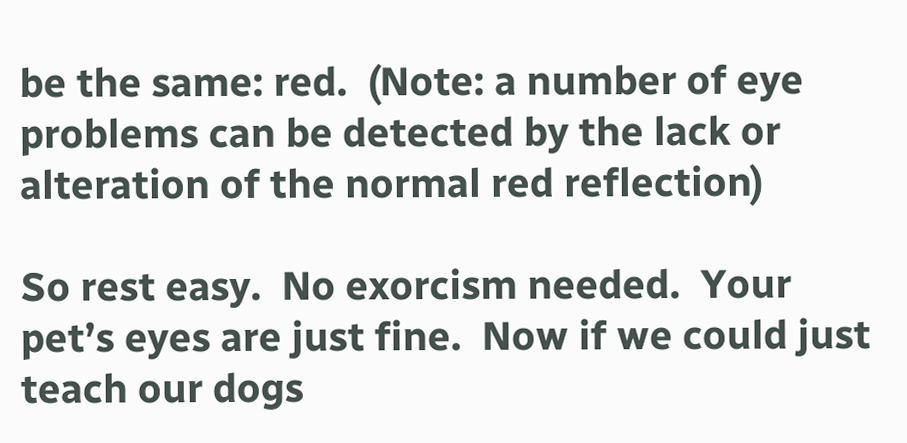be the same: red.  (Note: a number of eye problems can be detected by the lack or alteration of the normal red reflection)

So rest easy.  No exorcism needed.  Your pet’s eyes are just fine.  Now if we could just teach our dogs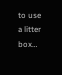to use a litter box…